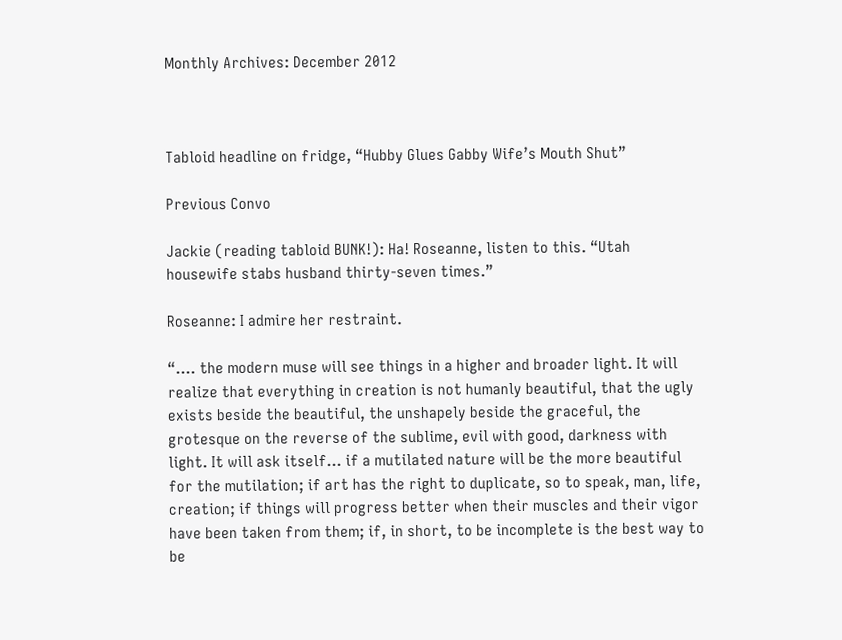Monthly Archives: December 2012



Tabloid headline on fridge, “Hubby Glues Gabby Wife’s Mouth Shut”

Previous Convo

Jackie (reading tabloid BUNK!): Ha! Roseanne, listen to this. “Utah housewife stabs husband thirty-seven times.”

Roseanne: I admire her restraint.

“…. the modern muse will see things in a higher and broader light. It will realize that everything in creation is not humanly beautiful, that the ugly exists beside the beautiful, the unshapely beside the graceful, the grotesque on the reverse of the sublime, evil with good, darkness with light. It will ask itself… if a mutilated nature will be the more beautiful for the mutilation; if art has the right to duplicate, so to speak, man, life, creation; if things will progress better when their muscles and their vigor have been taken from them; if, in short, to be incomplete is the best way to be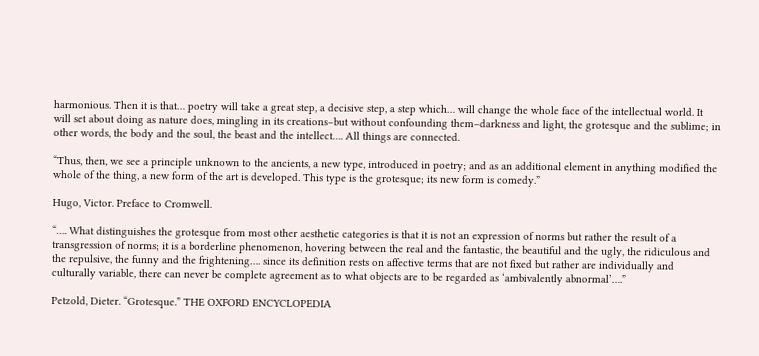harmonious. Then it is that… poetry will take a great step, a decisive step, a step which… will change the whole face of the intellectual world. It will set about doing as nature does, mingling in its creations–but without confounding them–darkness and light, the grotesque and the sublime; in other words, the body and the soul, the beast and the intellect…. All things are connected.

“Thus, then, we see a principle unknown to the ancients, a new type, introduced in poetry; and as an additional element in anything modified the whole of the thing, a new form of the art is developed. This type is the grotesque; its new form is comedy.”

Hugo, Victor. Preface to Cromwell.

“…. What distinguishes the grotesque from most other aesthetic categories is that it is not an expression of norms but rather the result of a transgression of norms; it is a borderline phenomenon, hovering between the real and the fantastic, the beautiful and the ugly, the ridiculous and the repulsive, the funny and the frightening…. since its definition rests on affective terms that are not fixed but rather are individually and culturally variable, there can never be complete agreement as to what objects are to be regarded as ‘ambivalently abnormal’….”

Petzold, Dieter. “Grotesque.” THE OXFORD ENCYCLOPEDIA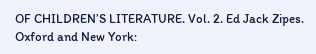OF CHILDREN’S LITERATURE. Vol. 2. Ed Jack Zipes. Oxford and New York: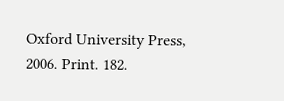Oxford University Press, 2006. Print. 182.